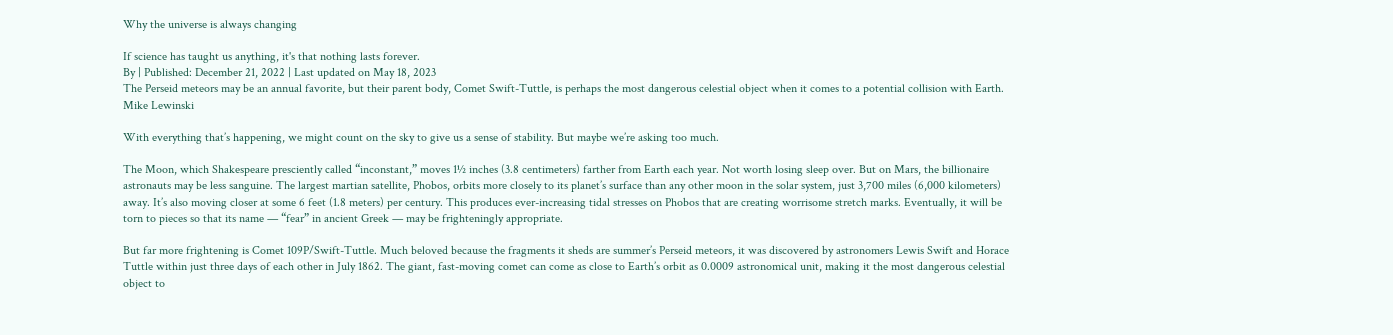Why the universe is always changing

If science has taught us anything, it's that nothing lasts forever.
By | Published: December 21, 2022 | Last updated on May 18, 2023
The Perseid meteors may be an annual favorite, but their parent body, Comet Swift-Tuttle, is perhaps the most dangerous celestial object when it comes to a potential collision with Earth.
Mike Lewinski

With everything that’s happening, we might count on the sky to give us a sense of stability. But maybe we’re asking too much.

The Moon, which Shakespeare presciently called “inconstant,” moves 1½ inches (3.8 centimeters) farther from Earth each year. Not worth losing sleep over. But on Mars, the billionaire astronauts may be less sanguine. The largest martian satellite, Phobos, orbits more closely to its planet’s surface than any other moon in the solar system, just 3,700 miles (6,000 kilometers) away. It’s also moving closer at some 6 feet (1.8 meters) per century. This produces ever-increasing tidal stresses on Phobos that are creating worrisome stretch marks. Eventually, it will be torn to pieces so that its name — “fear” in ancient Greek — may be frighteningly appropriate.

But far more frightening is Comet 109P/Swift-Tuttle. Much beloved because the fragments it sheds are summer’s Perseid meteors, it was discovered by astronomers Lewis Swift and Horace Tuttle within just three days of each other in July 1862. The giant, fast-moving comet can come as close to Earth’s orbit as 0.0009 astronomical unit, making it the most dangerous celestial object to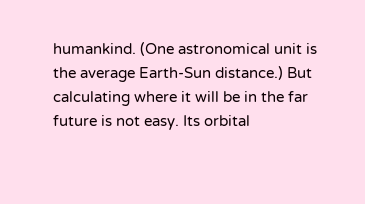humankind. (One astronomical unit is the average Earth-Sun distance.) But calculating where it will be in the far future is not easy. Its orbital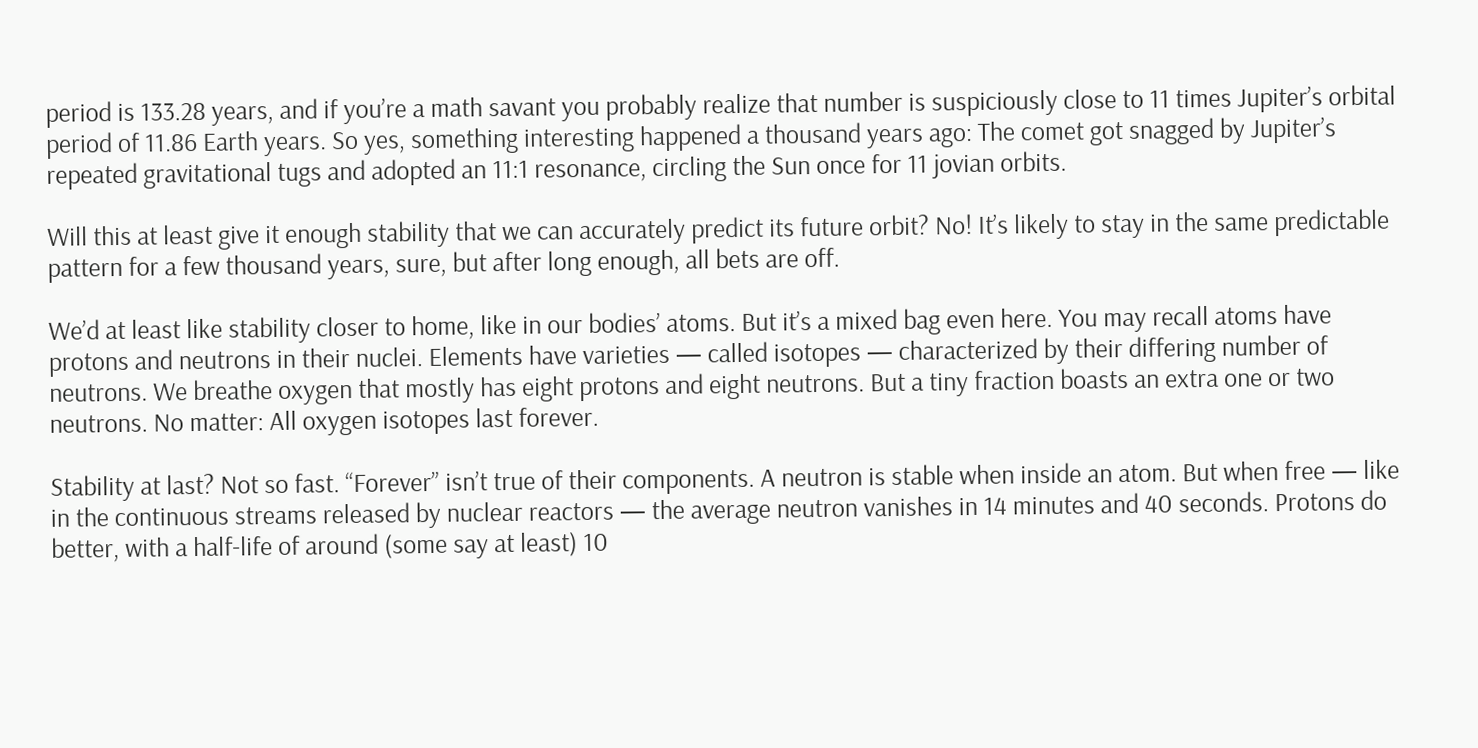period is 133.28 years, and if you’re a math savant you probably realize that number is suspiciously close to 11 times Jupiter’s orbital period of 11.86 Earth years. So yes, something interesting happened a thousand years ago: The comet got snagged by Jupiter’s repeated gravitational tugs and adopted an 11:1 resonance, circling the Sun once for 11 jovian orbits.

Will this at least give it enough stability that we can accurately predict its future orbit? No! It’s likely to stay in the same predictable pattern for a few thousand years, sure, but after long enough, all bets are off.

We’d at least like stability closer to home, like in our bodies’ atoms. But it’s a mixed bag even here. You may recall atoms have protons and neutrons in their nuclei. Elements have varieties — called isotopes — characterized by their differing number of neutrons. We breathe oxygen that mostly has eight protons and eight neutrons. But a tiny fraction boasts an extra one or two neutrons. No matter: All oxygen isotopes last forever.

Stability at last? Not so fast. “Forever” isn’t true of their components. A neutron is stable when inside an atom. But when free — like in the continuous streams released by nuclear reactors — the average neutron vanishes in 14 minutes and 40 seconds. Protons do better, with a half-life of around (some say at least) 10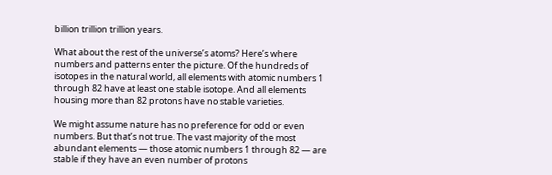billion trillion trillion years.

What about the rest of the universe’s atoms? Here’s where numbers and patterns enter the picture. Of the hundreds of isotopes in the natural world, all elements with atomic numbers 1 through 82 have at least one stable isotope. And all elements housing more than 82 protons have no stable varieties.

We might assume nature has no preference for odd or even numbers. But that’s not true. The vast majority of the most abundant elements — those atomic numbers 1 through 82 — are stable if they have an even number of protons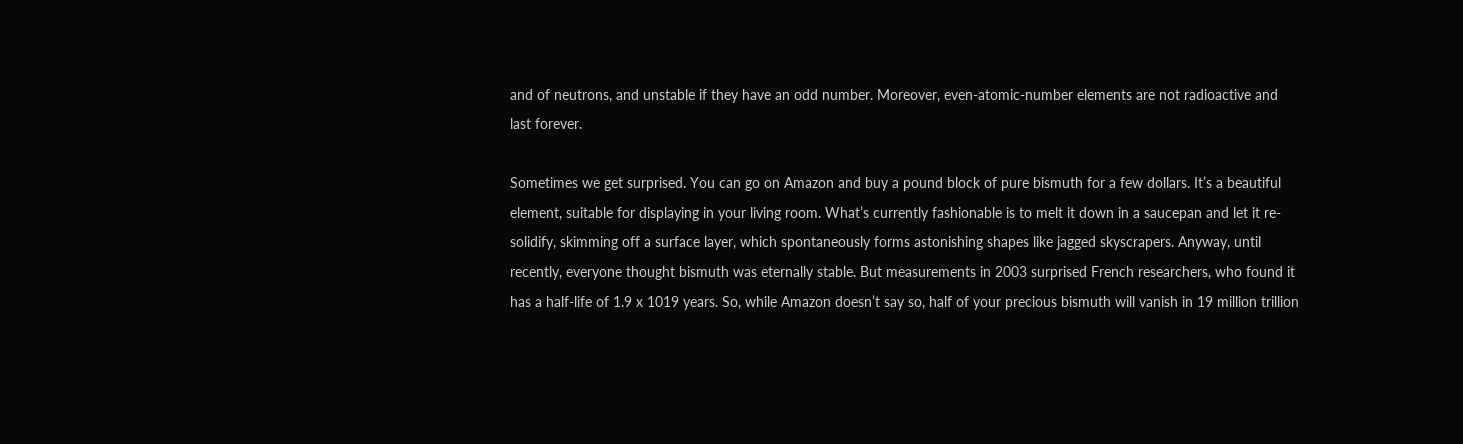and of neutrons, and unstable if they have an odd number. Moreover, even-atomic-number elements are not radioactive and last forever.

Sometimes we get surprised. You can go on Amazon and buy a pound block of pure bismuth for a few dollars. It’s a beautiful element, suitable for displaying in your living room. What’s currently fashionable is to melt it down in a saucepan and let it re-solidify, skimming off a surface layer, which spontaneously forms astonishing shapes like jagged skyscrapers. Anyway, until recently, everyone thought bismuth was eternally stable. But measurements in 2003 surprised French researchers, who found it has a half-life of 1.9 x 1019 years. So, while Amazon doesn’t say so, half of your precious bismuth will vanish in 19 million trillion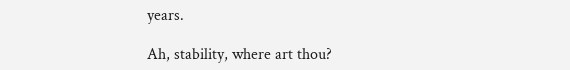years.

Ah, stability, where art thou?